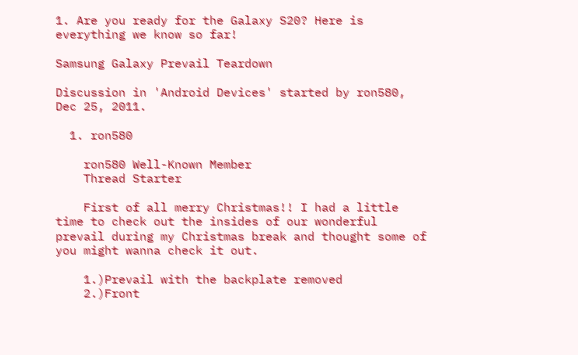1. Are you ready for the Galaxy S20? Here is everything we know so far!

Samsung Galaxy Prevail Teardown

Discussion in 'Android Devices' started by ron580, Dec 25, 2011.

  1. ron580

    ron580 Well-Known Member
    Thread Starter

    First of all merry Christmas!! I had a little time to check out the insides of our wonderful prevail during my Christmas break and thought some of you might wanna check it out.

    1.)Prevail with the backplate removed
    2.)Front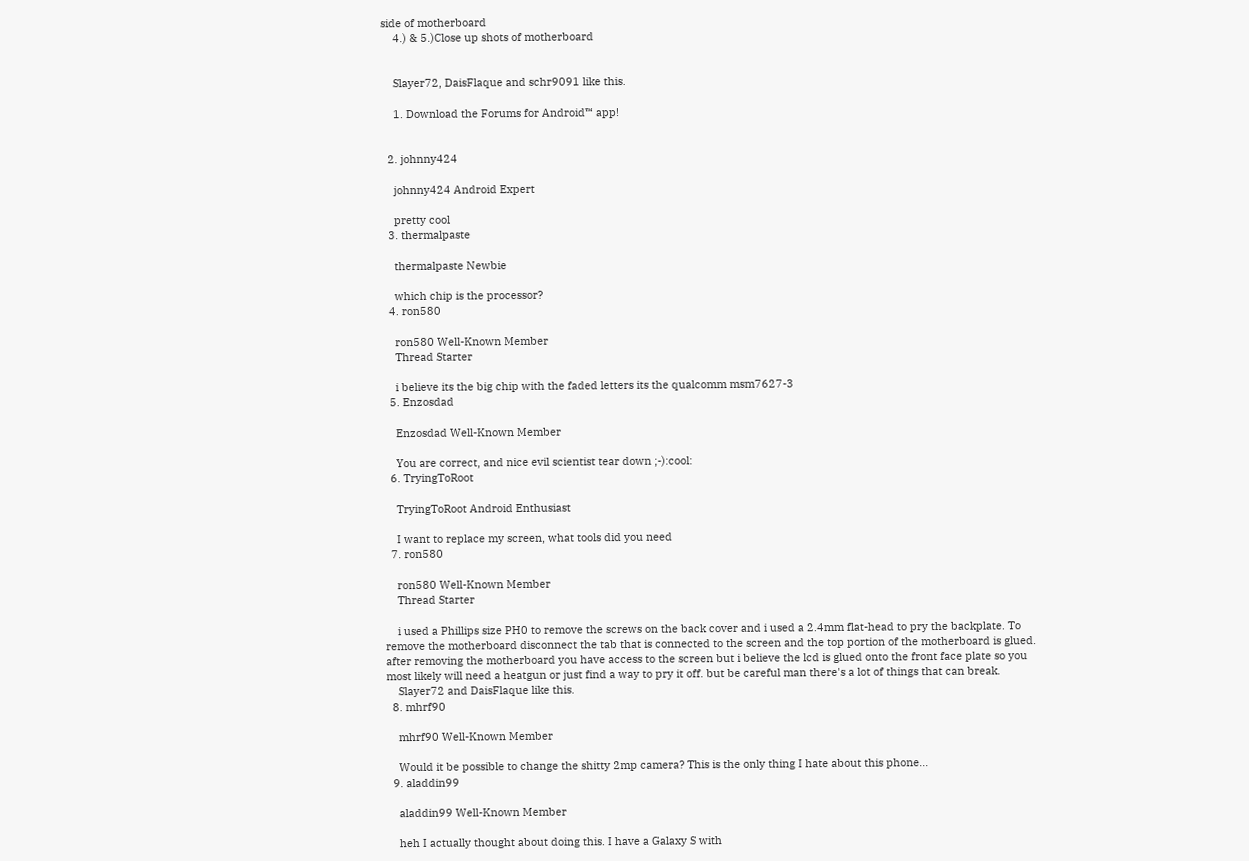side of motherboard
    4.) & 5.)Close up shots of motherboard


    Slayer72, DaisFlaque and schr9091 like this.

    1. Download the Forums for Android™ app!


  2. johnny424

    johnny424 Android Expert

    pretty cool
  3. thermalpaste

    thermalpaste Newbie

    which chip is the processor?
  4. ron580

    ron580 Well-Known Member
    Thread Starter

    i believe its the big chip with the faded letters its the qualcomm msm7627-3
  5. Enzosdad

    Enzosdad Well-Known Member

    You are correct, and nice evil scientist tear down ;-):cool:
  6. TryingToRoot

    TryingToRoot Android Enthusiast

    I want to replace my screen, what tools did you need
  7. ron580

    ron580 Well-Known Member
    Thread Starter

    i used a Phillips size PH0 to remove the screws on the back cover and i used a 2.4mm flat-head to pry the backplate. To remove the motherboard disconnect the tab that is connected to the screen and the top portion of the motherboard is glued. after removing the motherboard you have access to the screen but i believe the lcd is glued onto the front face plate so you most likely will need a heatgun or just find a way to pry it off. but be careful man there's a lot of things that can break.
    Slayer72 and DaisFlaque like this.
  8. mhrf90

    mhrf90 Well-Known Member

    Would it be possible to change the shitty 2mp camera? This is the only thing I hate about this phone...
  9. aladdin99

    aladdin99 Well-Known Member

    heh I actually thought about doing this. I have a Galaxy S with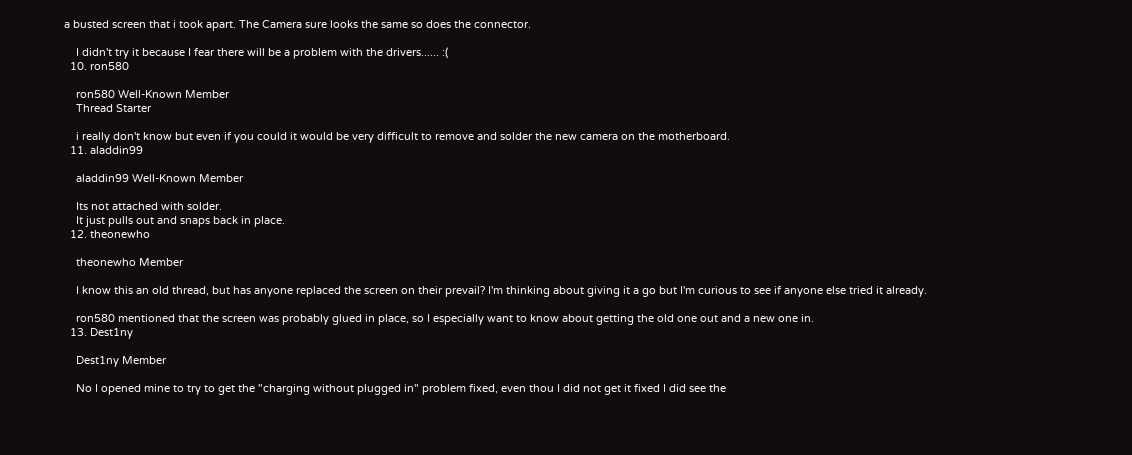a busted screen that i took apart. The Camera sure looks the same so does the connector.

    I didn't try it because I fear there will be a problem with the drivers...... :(
  10. ron580

    ron580 Well-Known Member
    Thread Starter

    i really don't know but even if you could it would be very difficult to remove and solder the new camera on the motherboard.
  11. aladdin99

    aladdin99 Well-Known Member

    Its not attached with solder.
    It just pulls out and snaps back in place.
  12. theonewho

    theonewho Member

    I know this an old thread, but has anyone replaced the screen on their prevail? I'm thinking about giving it a go but I'm curious to see if anyone else tried it already.

    ron580 mentioned that the screen was probably glued in place, so I especially want to know about getting the old one out and a new one in.
  13. Dest1ny

    Dest1ny Member

    No I opened mine to try to get the "charging without plugged in" problem fixed, even thou I did not get it fixed I did see the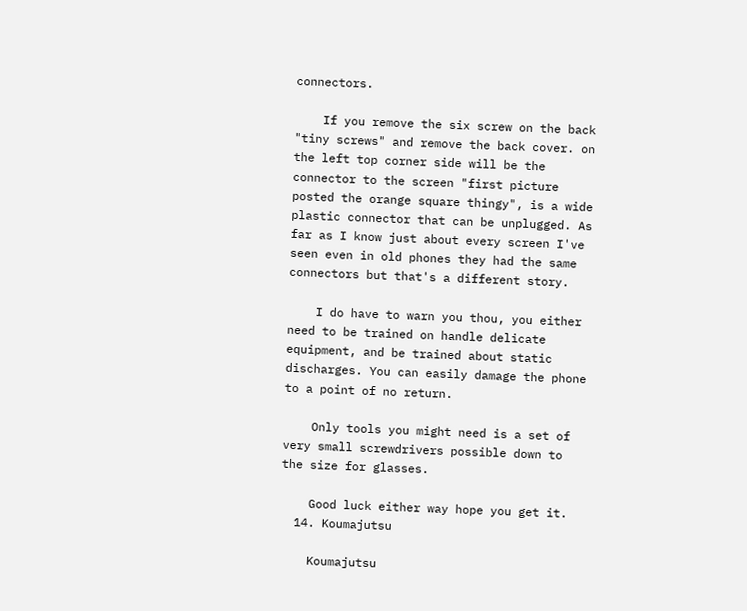connectors.

    If you remove the six screw on the back "tiny screws" and remove the back cover. on the left top corner side will be the connector to the screen "first picture posted the orange square thingy", is a wide plastic connector that can be unplugged. As far as I know just about every screen I've seen even in old phones they had the same connectors but that's a different story.

    I do have to warn you thou, you either need to be trained on handle delicate equipment, and be trained about static discharges. You can easily damage the phone to a point of no return.

    Only tools you might need is a set of very small screwdrivers possible down to the size for glasses.

    Good luck either way hope you get it.
  14. Koumajutsu

    Koumajutsu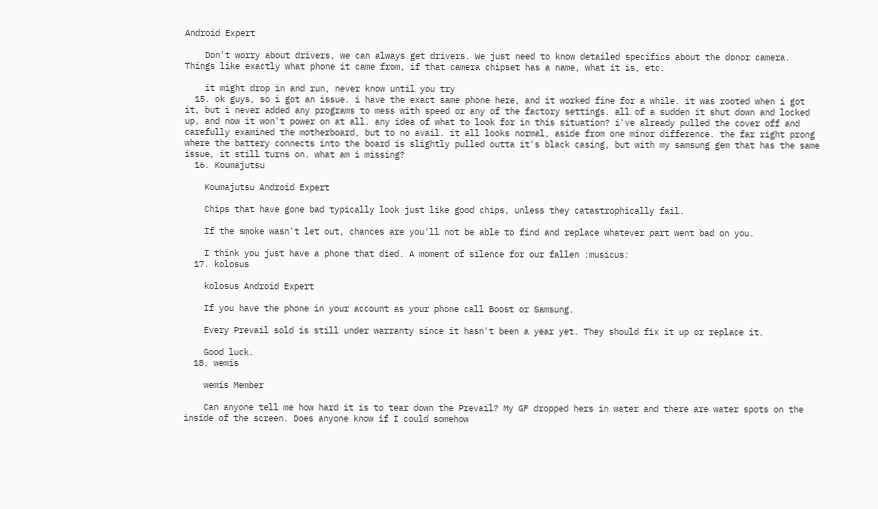Android Expert

    Don't worry about drivers, we can always get drivers. We just need to know detailed specifics about the donor camera. Things like exactly what phone it came from, if that camera chipset has a name, what it is, etc.

    it might drop in and run, never know until you try
  15. ok guys, so i got an issue. i have the exact same phone here, and it worked fine for a while. it was rooted when i got it, but i never added any programs to mess with speed or any of the factory settings. all of a sudden it shut down and locked up, and now it won't power on at all. any idea of what to look for in this situation? i've already pulled the cover off and carefully examined the motherboard, but to no avail. it all looks normal, aside from one minor difference. the far right prong where the battery connects into the board is slightly pulled outta it's black casing, but with my samsung gem that has the same issue, it still turns on. what am i missing?
  16. Koumajutsu

    Koumajutsu Android Expert

    Chips that have gone bad typically look just like good chips, unless they catastrophically fail.

    If the smoke wasn't let out, chances are you'll not be able to find and replace whatever part went bad on you.

    I think you just have a phone that died. A moment of silence for our fallen :musicus:
  17. kolosus

    kolosus Android Expert

    If you have the phone in your account as your phone call Boost or Samsung.

    Every Prevail sold is still under warranty since it hasn't been a year yet. They should fix it up or replace it.

    Good luck.
  18. wemis

    wemis Member

    Can anyone tell me how hard it is to tear down the Prevail? My GF dropped hers in water and there are water spots on the inside of the screen. Does anyone know if I could somehow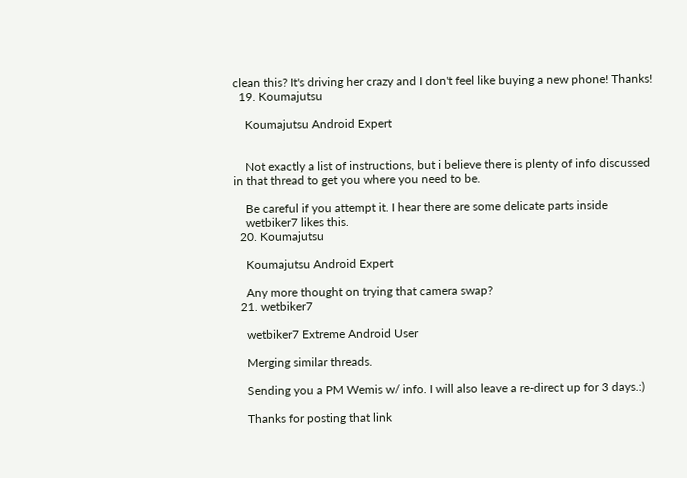clean this? It's driving her crazy and I don't feel like buying a new phone! Thanks!
  19. Koumajutsu

    Koumajutsu Android Expert


    Not exactly a list of instructions, but i believe there is plenty of info discussed in that thread to get you where you need to be.

    Be careful if you attempt it. I hear there are some delicate parts inside
    wetbiker7 likes this.
  20. Koumajutsu

    Koumajutsu Android Expert

    Any more thought on trying that camera swap?
  21. wetbiker7

    wetbiker7 Extreme Android User

    Merging similar threads.

    Sending you a PM Wemis w/ info. I will also leave a re-direct up for 3 days.:)

    Thanks for posting that link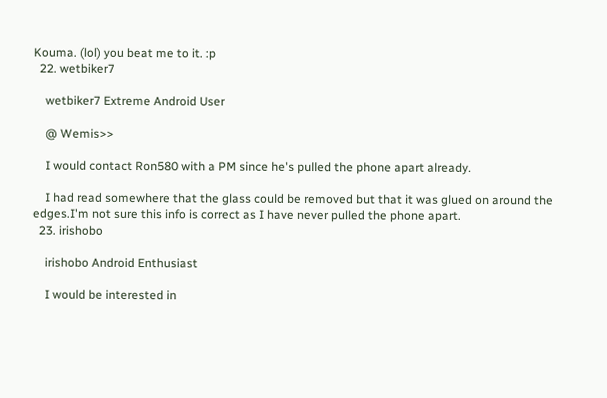Kouma. (lol) you beat me to it. :p
  22. wetbiker7

    wetbiker7 Extreme Android User

    @ Wemis>>

    I would contact Ron580 with a PM since he's pulled the phone apart already.

    I had read somewhere that the glass could be removed but that it was glued on around the edges.I'm not sure this info is correct as I have never pulled the phone apart.
  23. irishobo

    irishobo Android Enthusiast

    I would be interested in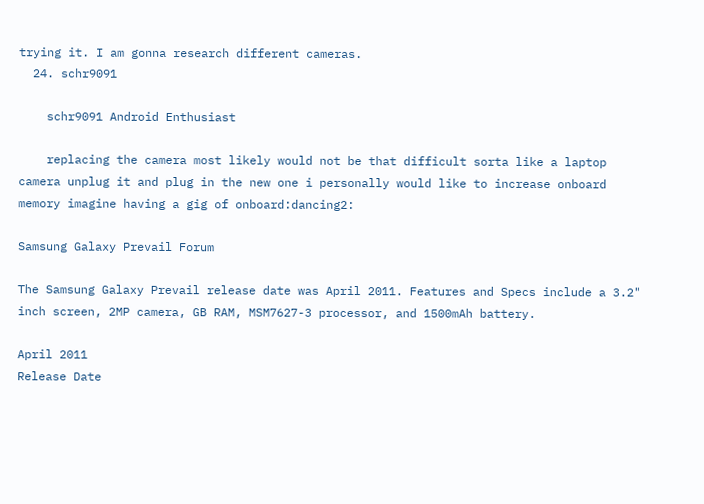trying it. I am gonna research different cameras.
  24. schr9091

    schr9091 Android Enthusiast

    replacing the camera most likely would not be that difficult sorta like a laptop camera unplug it and plug in the new one i personally would like to increase onboard memory imagine having a gig of onboard:dancing2:

Samsung Galaxy Prevail Forum

The Samsung Galaxy Prevail release date was April 2011. Features and Specs include a 3.2" inch screen, 2MP camera, GB RAM, MSM7627-3 processor, and 1500mAh battery.

April 2011
Release Date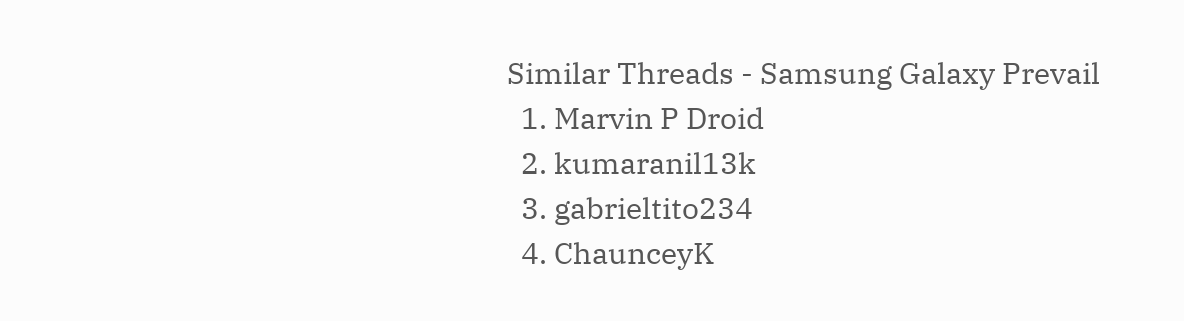Similar Threads - Samsung Galaxy Prevail
  1. Marvin P Droid
  2. kumaranil13k
  3. gabrieltito234
  4. ChaunceyK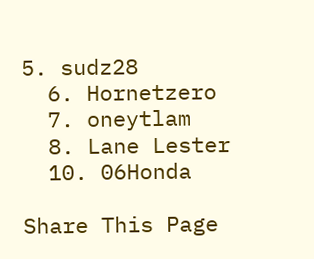5. sudz28
  6. Hornetzero
  7. oneytlam
  8. Lane Lester
  10. 06Honda

Share This Page